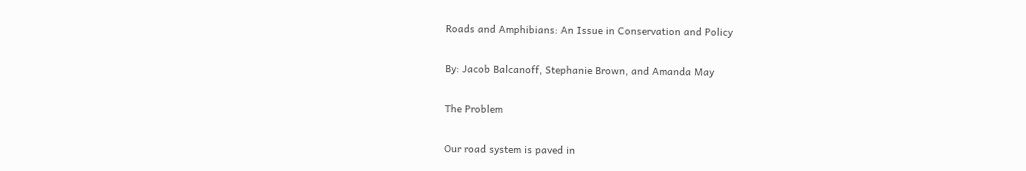Roads and Amphibians: An Issue in Conservation and Policy

By: Jacob Balcanoff, Stephanie Brown, and Amanda May

The Problem

Our road system is paved in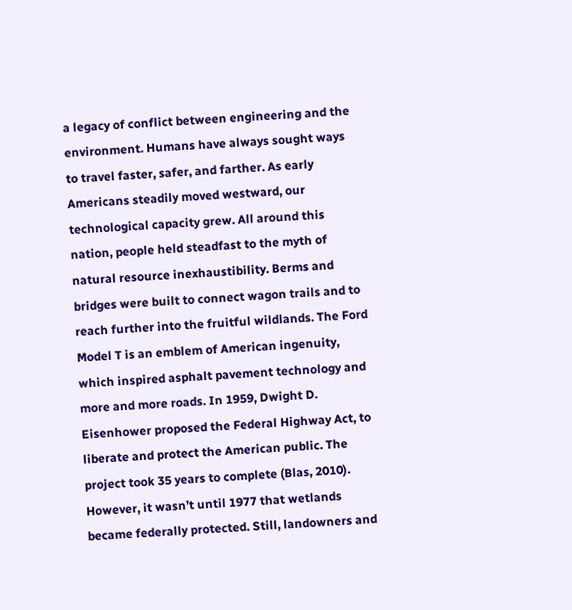a legacy of conflict between engineering and the environment. Humans have always sought ways to travel faster, safer, and farther. As early Americans steadily moved westward, our technological capacity grew. All around this nation, people held steadfast to the myth of natural resource inexhaustibility. Berms and bridges were built to connect wagon trails and to reach further into the fruitful wildlands. The Ford Model T is an emblem of American ingenuity, which inspired asphalt pavement technology and more and more roads. In 1959, Dwight D. Eisenhower proposed the Federal Highway Act, to liberate and protect the American public. The project took 35 years to complete (Blas, 2010). However, it wasn’t until 1977 that wetlands became federally protected. Still, landowners and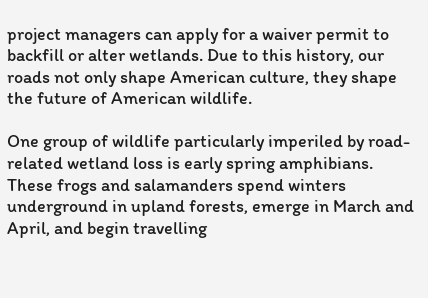project managers can apply for a waiver permit to backfill or alter wetlands. Due to this history, our roads not only shape American culture, they shape the future of American wildlife.

One group of wildlife particularly imperiled by road-related wetland loss is early spring amphibians. These frogs and salamanders spend winters underground in upland forests, emerge in March and April, and begin travelling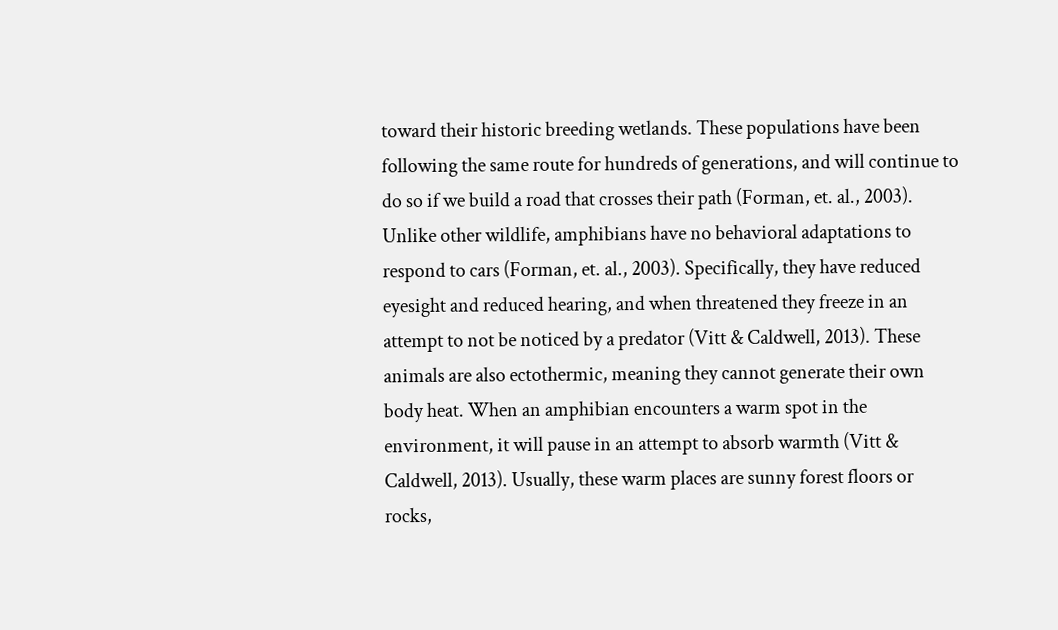toward their historic breeding wetlands. These populations have been following the same route for hundreds of generations, and will continue to do so if we build a road that crosses their path (Forman, et. al., 2003). Unlike other wildlife, amphibians have no behavioral adaptations to respond to cars (Forman, et. al., 2003). Specifically, they have reduced eyesight and reduced hearing, and when threatened they freeze in an attempt to not be noticed by a predator (Vitt & Caldwell, 2013). These animals are also ectothermic, meaning they cannot generate their own body heat. When an amphibian encounters a warm spot in the environment, it will pause in an attempt to absorb warmth (Vitt & Caldwell, 2013). Usually, these warm places are sunny forest floors or rocks,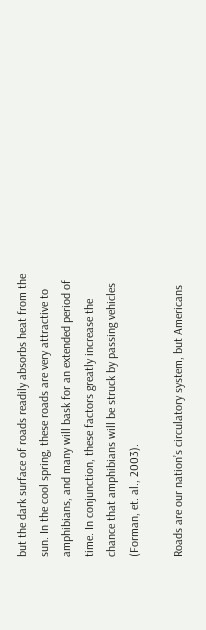but the dark surface of roads readily absorbs heat from the sun. In the cool spring, these roads are very attractive to amphibians, and many will bask for an extended period of time. In conjunction, these factors greatly increase the chance that amphibians will be struck by passing vehicles (Forman, et. al., 2003).

Roads are our nation’s circulatory system, but Americans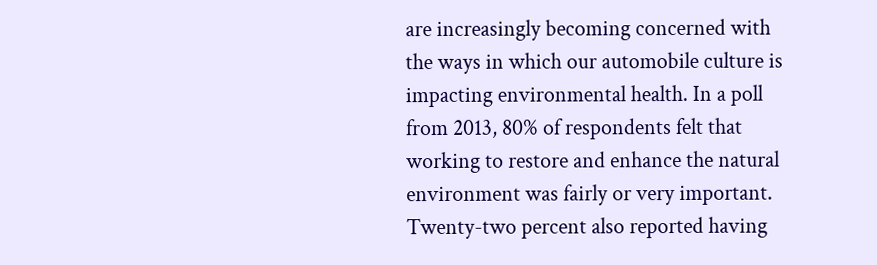are increasingly becoming concerned with the ways in which our automobile culture is impacting environmental health. In a poll from 2013, 80% of respondents felt that working to restore and enhance the natural environment was fairly or very important. Twenty-two percent also reported having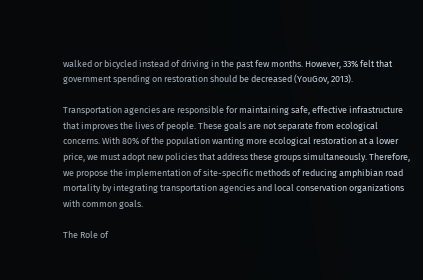walked or bicycled instead of driving in the past few months. However, 33% felt that government spending on restoration should be decreased (YouGov, 2013).

Transportation agencies are responsible for maintaining safe, effective infrastructure that improves the lives of people. These goals are not separate from ecological concerns. With 80% of the population wanting more ecological restoration at a lower price, we must adopt new policies that address these groups simultaneously. Therefore, we propose the implementation of site-specific methods of reducing amphibian road mortality by integrating transportation agencies and local conservation organizations with common goals.

The Role of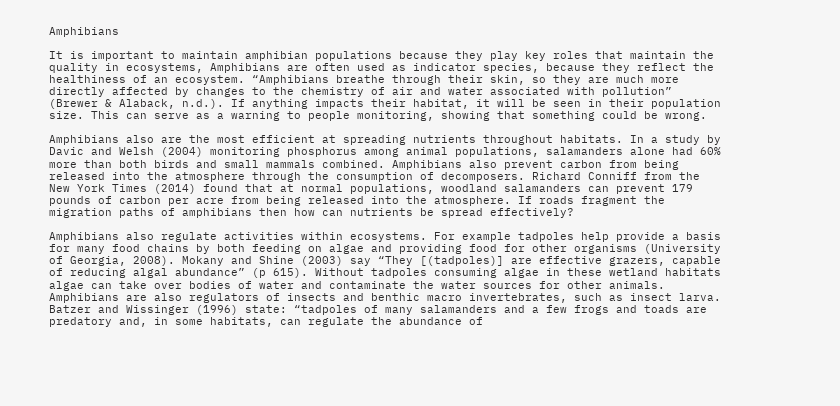Amphibians

It is important to maintain amphibian populations because they play key roles that maintain the quality in ecosystems, Amphibians are often used as indicator species, because they reflect the healthiness of an ecosystem. “Amphibians breathe through their skin, so they are much more directly affected by changes to the chemistry of air and water associated with pollution” (Brewer & Alaback, n.d.). If anything impacts their habitat, it will be seen in their population size. This can serve as a warning to people monitoring, showing that something could be wrong.

Amphibians also are the most efficient at spreading nutrients throughout habitats. In a study by Davic and Welsh (2004) monitoring phosphorus among animal populations, salamanders alone had 60% more than both birds and small mammals combined. Amphibians also prevent carbon from being released into the atmosphere through the consumption of decomposers. Richard Conniff from the New York Times (2014) found that at normal populations, woodland salamanders can prevent 179 pounds of carbon per acre from being released into the atmosphere. If roads fragment the migration paths of amphibians then how can nutrients be spread effectively?

Amphibians also regulate activities within ecosystems. For example tadpoles help provide a basis for many food chains by both feeding on algae and providing food for other organisms (University of Georgia, 2008). Mokany and Shine (2003) say “They [(tadpoles)] are effective grazers, capable of reducing algal abundance” (p 615). Without tadpoles consuming algae in these wetland habitats algae can take over bodies of water and contaminate the water sources for other animals. Amphibians are also regulators of insects and benthic macro invertebrates, such as insect larva. Batzer and Wissinger (1996) state: “tadpoles of many salamanders and a few frogs and toads are predatory and, in some habitats, can regulate the abundance of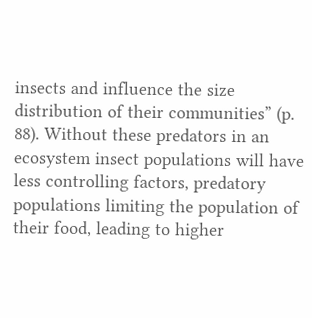insects and influence the size distribution of their communities” (p. 88). Without these predators in an ecosystem insect populations will have less controlling factors, predatory populations limiting the population of their food, leading to higher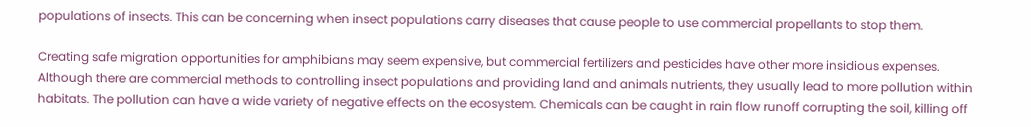populations of insects. This can be concerning when insect populations carry diseases that cause people to use commercial propellants to stop them.

Creating safe migration opportunities for amphibians may seem expensive, but commercial fertilizers and pesticides have other more insidious expenses. Although there are commercial methods to controlling insect populations and providing land and animals nutrients, they usually lead to more pollution within habitats. The pollution can have a wide variety of negative effects on the ecosystem. Chemicals can be caught in rain flow runoff corrupting the soil, killing off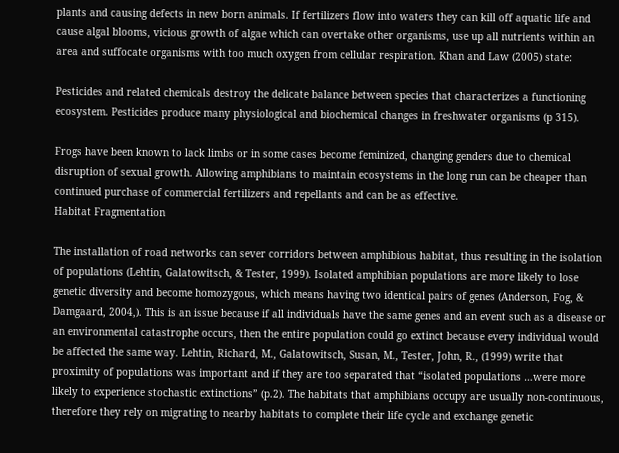plants and causing defects in new born animals. If fertilizers flow into waters they can kill off aquatic life and cause algal blooms, vicious growth of algae which can overtake other organisms, use up all nutrients within an area and suffocate organisms with too much oxygen from cellular respiration. Khan and Law (2005) state:

Pesticides and related chemicals destroy the delicate balance between species that characterizes a functioning ecosystem. Pesticides produce many physiological and biochemical changes in freshwater organisms (p 315).

Frogs have been known to lack limbs or in some cases become feminized, changing genders due to chemical disruption of sexual growth. Allowing amphibians to maintain ecosystems in the long run can be cheaper than continued purchase of commercial fertilizers and repellants and can be as effective.
Habitat Fragmentation

The installation of road networks can sever corridors between amphibious habitat, thus resulting in the isolation of populations (Lehtin, Galatowitsch, & Tester, 1999). Isolated amphibian populations are more likely to lose genetic diversity and become homozygous, which means having two identical pairs of genes (Anderson, Fog, & Damgaard, 2004,). This is an issue because if all individuals have the same genes and an event such as a disease or an environmental catastrophe occurs, then the entire population could go extinct because every individual would be affected the same way. Lehtin, Richard, M., Galatowitsch, Susan, M., Tester, John, R., (1999) write that proximity of populations was important and if they are too separated that “isolated populations …were more likely to experience stochastic extinctions” (p.2). The habitats that amphibians occupy are usually non-continuous, therefore they rely on migrating to nearby habitats to complete their life cycle and exchange genetic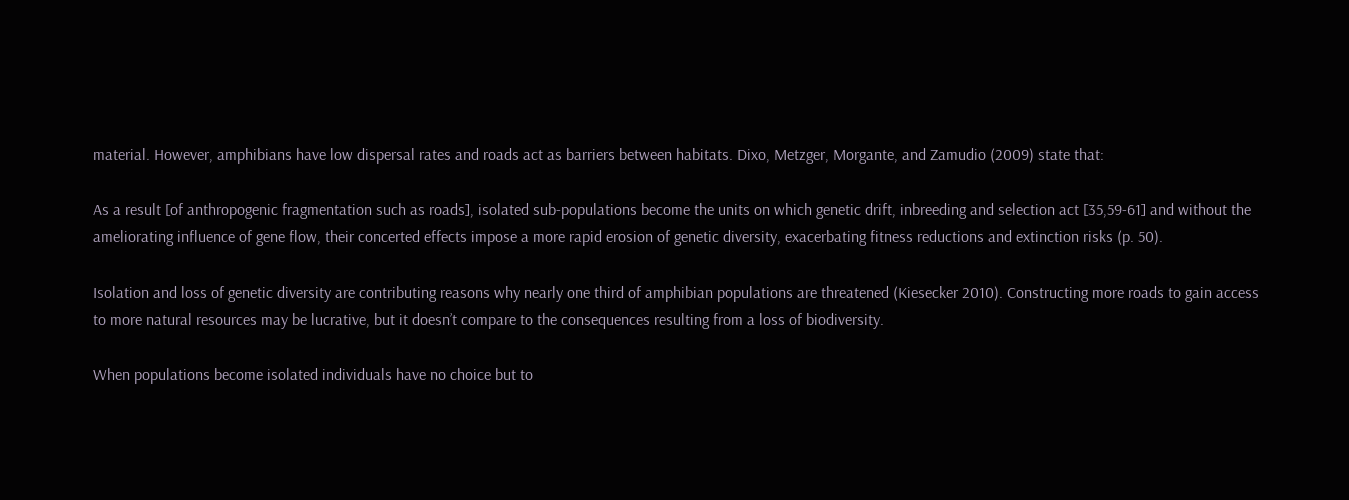material. However, amphibians have low dispersal rates and roads act as barriers between habitats. Dixo, Metzger, Morgante, and Zamudio (2009) state that:

As a result [of anthropogenic fragmentation such as roads], isolated sub-populations become the units on which genetic drift, inbreeding and selection act [35,59-61] and without the ameliorating influence of gene flow, their concerted effects impose a more rapid erosion of genetic diversity, exacerbating fitness reductions and extinction risks (p. 50).

Isolation and loss of genetic diversity are contributing reasons why nearly one third of amphibian populations are threatened (Kiesecker 2010). Constructing more roads to gain access to more natural resources may be lucrative, but it doesn’t compare to the consequences resulting from a loss of biodiversity.

When populations become isolated individuals have no choice but to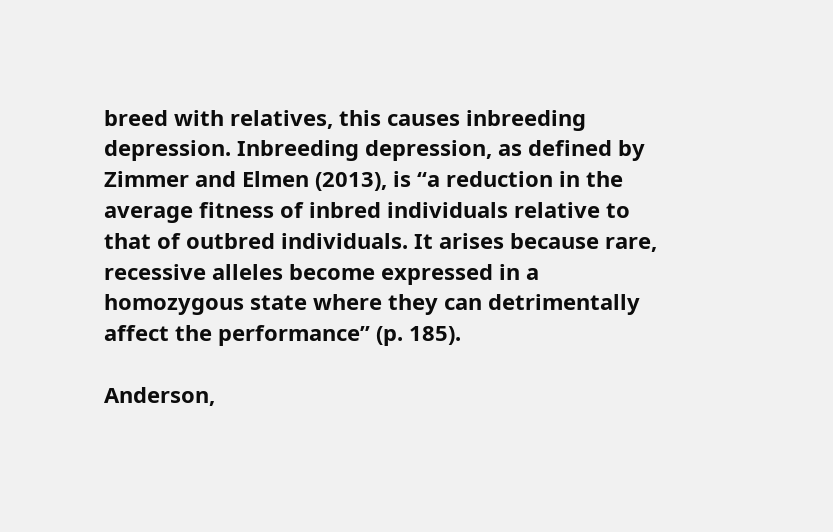breed with relatives, this causes inbreeding depression. Inbreeding depression, as defined by Zimmer and Elmen (2013), is “a reduction in the average fitness of inbred individuals relative to that of outbred individuals. It arises because rare, recessive alleles become expressed in a homozygous state where they can detrimentally affect the performance” (p. 185).

Anderson,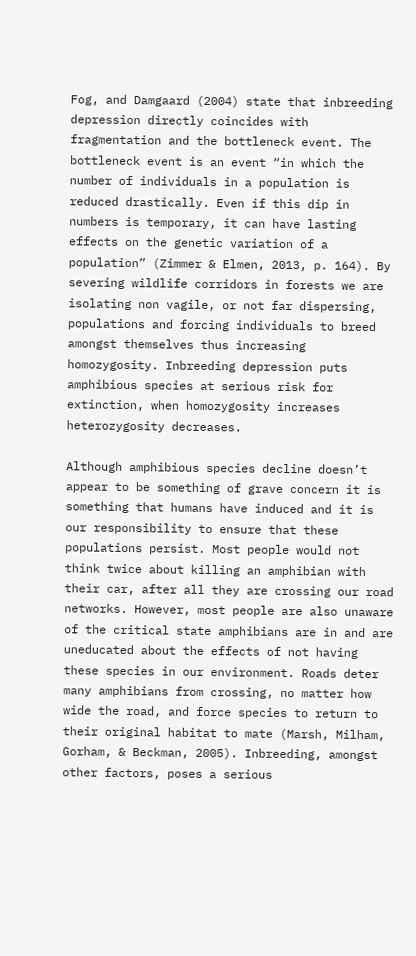Fog, and Damgaard (2004) state that inbreeding depression directly coincides with fragmentation and the bottleneck event. The bottleneck event is an event “in which the number of individuals in a population is reduced drastically. Even if this dip in numbers is temporary, it can have lasting effects on the genetic variation of a population” (Zimmer & Elmen, 2013, p. 164). By severing wildlife corridors in forests we are isolating non vagile, or not far dispersing, populations and forcing individuals to breed amongst themselves thus increasing homozygosity. Inbreeding depression puts amphibious species at serious risk for extinction, when homozygosity increases heterozygosity decreases.

Although amphibious species decline doesn’t appear to be something of grave concern it is something that humans have induced and it is our responsibility to ensure that these populations persist. Most people would not think twice about killing an amphibian with their car, after all they are crossing our road networks. However, most people are also unaware of the critical state amphibians are in and are uneducated about the effects of not having these species in our environment. Roads deter many amphibians from crossing, no matter how wide the road, and force species to return to their original habitat to mate (Marsh, Milham, Gorham, & Beckman, 2005). Inbreeding, amongst other factors, poses a serious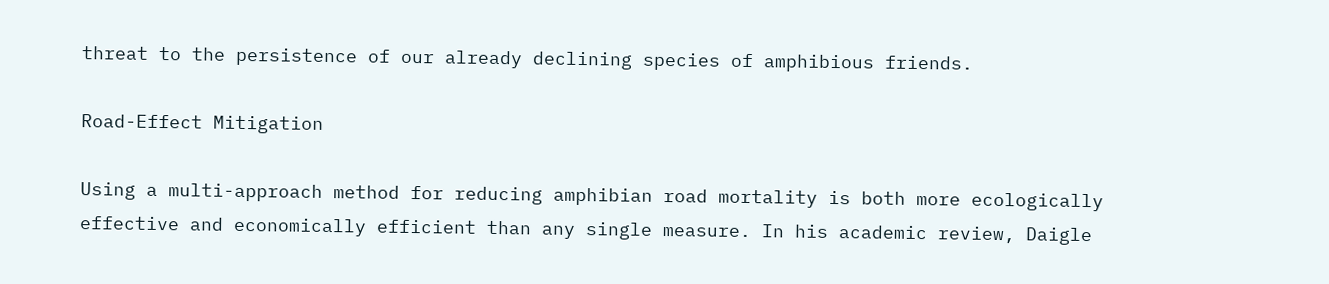threat to the persistence of our already declining species of amphibious friends.

Road-Effect Mitigation

Using a multi-approach method for reducing amphibian road mortality is both more ecologically effective and economically efficient than any single measure. In his academic review, Daigle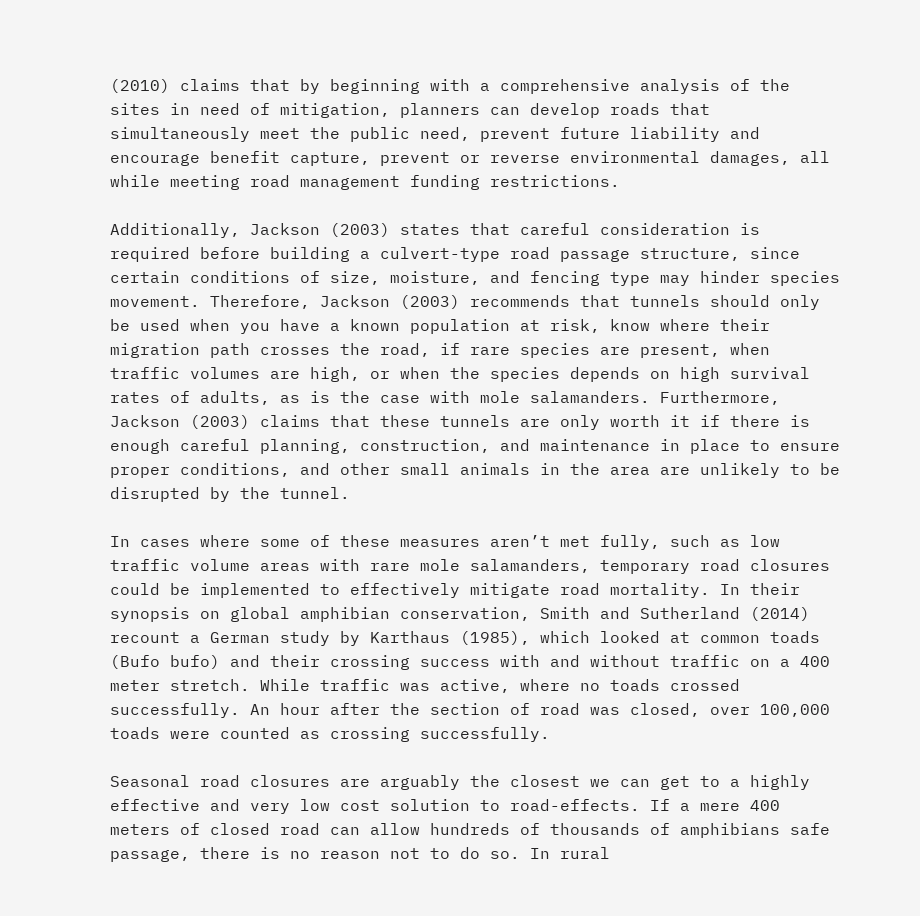(2010) claims that by beginning with a comprehensive analysis of the sites in need of mitigation, planners can develop roads that simultaneously meet the public need, prevent future liability and encourage benefit capture, prevent or reverse environmental damages, all while meeting road management funding restrictions.

Additionally, Jackson (2003) states that careful consideration is required before building a culvert-type road passage structure, since certain conditions of size, moisture, and fencing type may hinder species movement. Therefore, Jackson (2003) recommends that tunnels should only be used when you have a known population at risk, know where their migration path crosses the road, if rare species are present, when traffic volumes are high, or when the species depends on high survival rates of adults, as is the case with mole salamanders. Furthermore, Jackson (2003) claims that these tunnels are only worth it if there is enough careful planning, construction, and maintenance in place to ensure proper conditions, and other small animals in the area are unlikely to be disrupted by the tunnel.

In cases where some of these measures aren’t met fully, such as low traffic volume areas with rare mole salamanders, temporary road closures could be implemented to effectively mitigate road mortality. In their synopsis on global amphibian conservation, Smith and Sutherland (2014) recount a German study by Karthaus (1985), which looked at common toads (Bufo bufo) and their crossing success with and without traffic on a 400 meter stretch. While traffic was active, where no toads crossed successfully. An hour after the section of road was closed, over 100,000 toads were counted as crossing successfully.

Seasonal road closures are arguably the closest we can get to a highly effective and very low cost solution to road-effects. If a mere 400 meters of closed road can allow hundreds of thousands of amphibians safe passage, there is no reason not to do so. In rural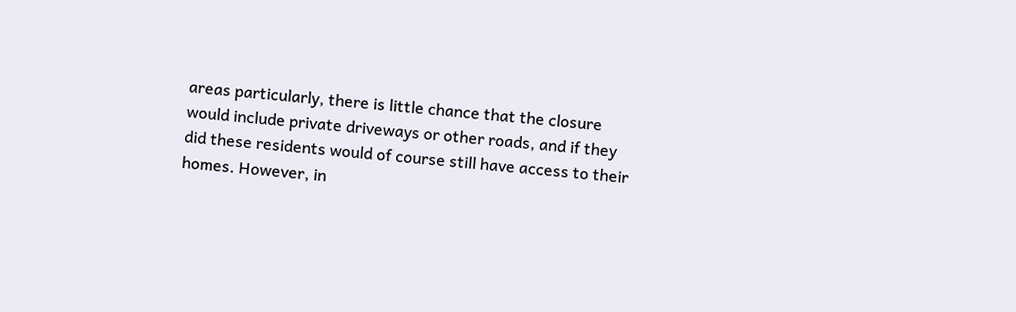areas particularly, there is little chance that the closure would include private driveways or other roads, and if they did these residents would of course still have access to their homes. However, in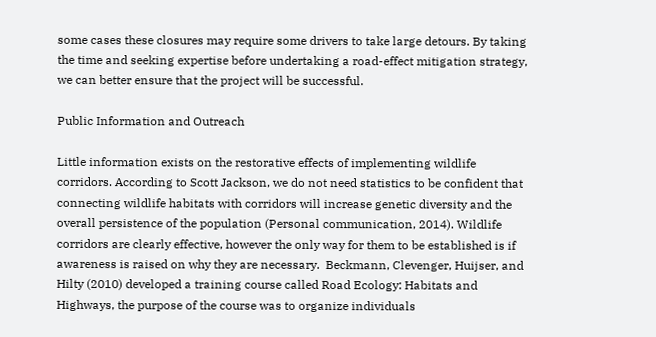some cases these closures may require some drivers to take large detours. By taking the time and seeking expertise before undertaking a road-effect mitigation strategy, we can better ensure that the project will be successful.

Public Information and Outreach

Little information exists on the restorative effects of implementing wildlife corridors. According to Scott Jackson, we do not need statistics to be confident that connecting wildlife habitats with corridors will increase genetic diversity and the overall persistence of the population (Personal communication, 2014). Wildlife corridors are clearly effective, however the only way for them to be established is if awareness is raised on why they are necessary.  Beckmann, Clevenger, Huijser, and Hilty (2010) developed a training course called Road Ecology: Habitats and Highways, the purpose of the course was to organize individuals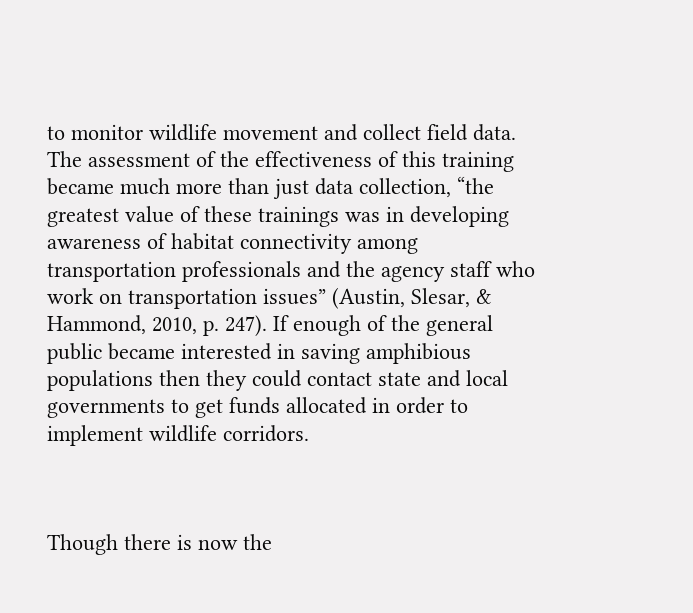to monitor wildlife movement and collect field data. The assessment of the effectiveness of this training became much more than just data collection, “the greatest value of these trainings was in developing awareness of habitat connectivity among transportation professionals and the agency staff who work on transportation issues” (Austin, Slesar, & Hammond, 2010, p. 247). If enough of the general public became interested in saving amphibious populations then they could contact state and local governments to get funds allocated in order to implement wildlife corridors.



Though there is now the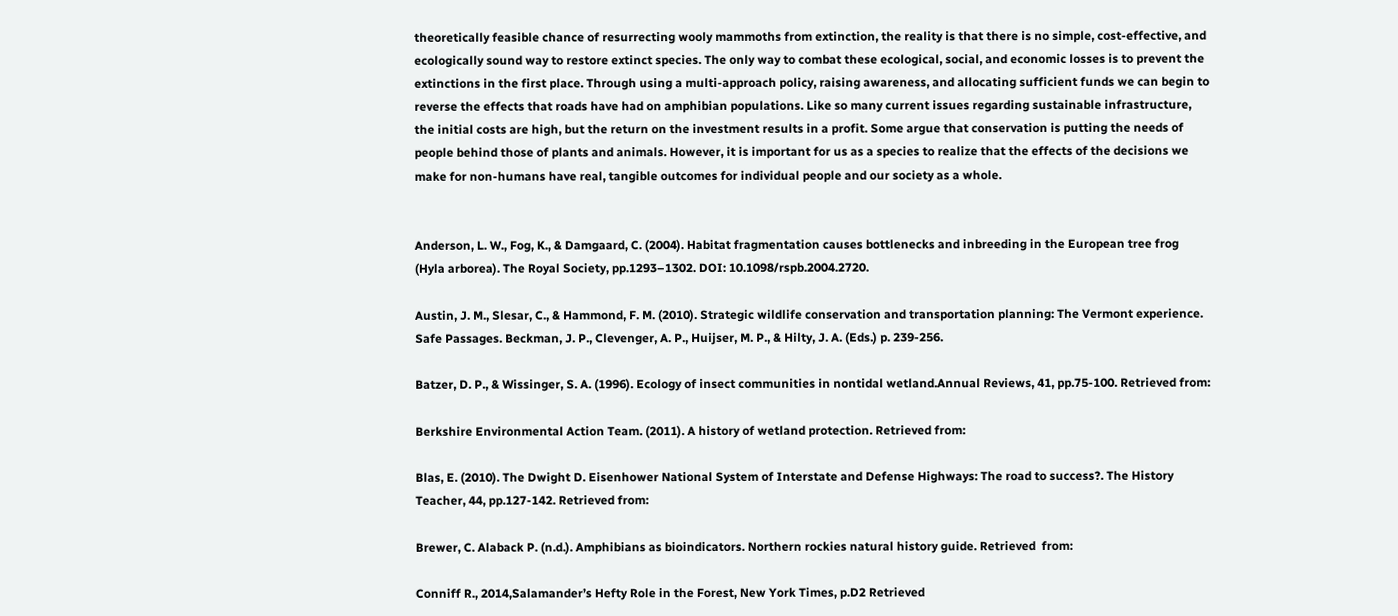theoretically feasible chance of resurrecting wooly mammoths from extinction, the reality is that there is no simple, cost-effective, and ecologically sound way to restore extinct species. The only way to combat these ecological, social, and economic losses is to prevent the extinctions in the first place. Through using a multi-approach policy, raising awareness, and allocating sufficient funds we can begin to reverse the effects that roads have had on amphibian populations. Like so many current issues regarding sustainable infrastructure, the initial costs are high, but the return on the investment results in a profit. Some argue that conservation is putting the needs of people behind those of plants and animals. However, it is important for us as a species to realize that the effects of the decisions we make for non-humans have real, tangible outcomes for individual people and our society as a whole.


Anderson, L. W., Fog, K., & Damgaard, C. (2004). Habitat fragmentation causes bottlenecks and inbreeding in the European tree frog (Hyla arborea). The Royal Society, pp.1293–1302. DOI: 10.1098/rspb.2004.2720.

Austin, J. M., Slesar, C., & Hammond, F. M. (2010). Strategic wildlife conservation and transportation planning: The Vermont experience. Safe Passages. Beckman, J. P., Clevenger, A. P., Huijser, M. P., & Hilty, J. A. (Eds.) p. 239-256.

Batzer, D. P., & Wissinger, S. A. (1996). Ecology of insect communities in nontidal wetland.Annual Reviews, 41, pp.75-100. Retrieved from:

Berkshire Environmental Action Team. (2011). A history of wetland protection. Retrieved from:

Blas, E. (2010). The Dwight D. Eisenhower National System of Interstate and Defense Highways: The road to success?. The History Teacher, 44, pp.127-142. Retrieved from:

Brewer, C. Alaback P. (n.d.). Amphibians as bioindicators. Northern rockies natural history guide. Retrieved  from:

Conniff R., 2014,Salamander’s Hefty Role in the Forest, New York Times, p.D2 Retrieved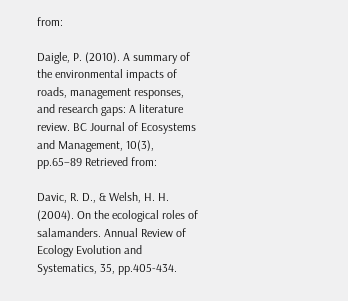from:

Daigle, P. (2010). A summary of the environmental impacts of roads, management responses, and research gaps: A literature review. BC Journal of Ecosystems and Management, 10(3), pp.65–89 Retrieved from:

Davic, R. D., & Welsh, H. H. (2004). On the ecological roles of salamanders. Annual Review of Ecology Evolution and Systematics, 35, pp.405-434.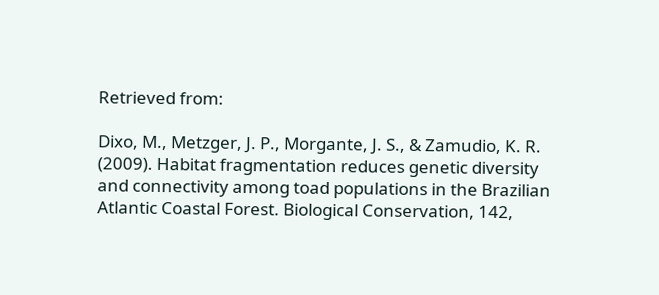Retrieved from:

Dixo, M., Metzger, J. P., Morgante, J. S., & Zamudio, K. R. (2009). Habitat fragmentation reduces genetic diversity and connectivity among toad populations in the Brazilian Atlantic Coastal Forest. Biological Conservation, 142,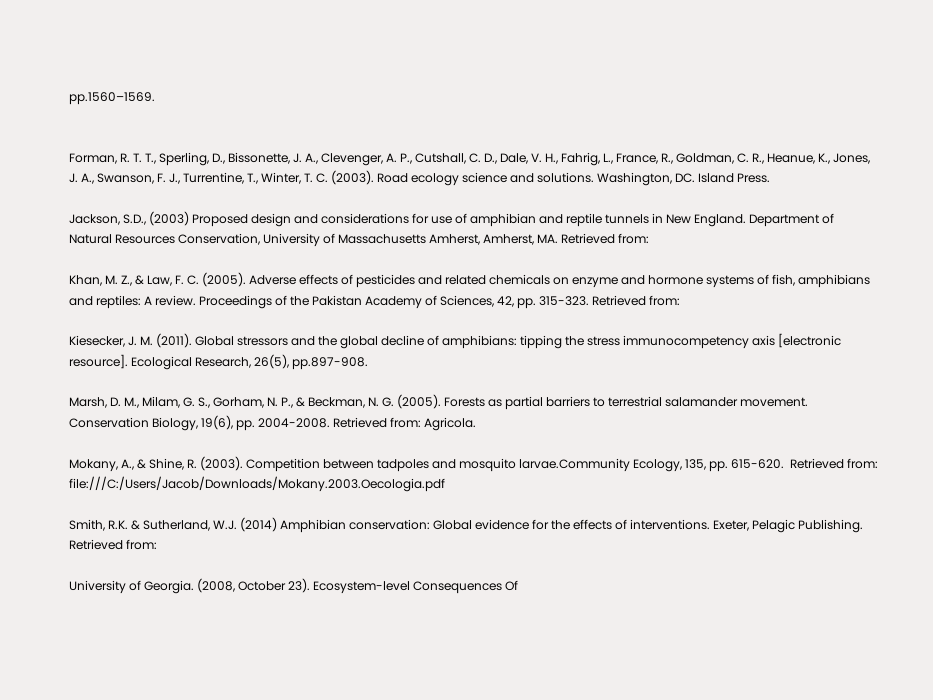pp.1560–1569.


Forman, R. T. T., Sperling, D., Bissonette, J. A., Clevenger, A. P., Cutshall, C. D., Dale, V. H., Fahrig, L., France, R., Goldman, C. R., Heanue, K., Jones, J. A., Swanson, F. J., Turrentine, T., Winter, T. C. (2003). Road ecology science and solutions. Washington, DC. Island Press.

Jackson, S.D., (2003) Proposed design and considerations for use of amphibian and reptile tunnels in New England. Department of Natural Resources Conservation, University of Massachusetts Amherst, Amherst, MA. Retrieved from:

Khan, M. Z., & Law, F. C. (2005). Adverse effects of pesticides and related chemicals on enzyme and hormone systems of fish, amphibians and reptiles: A review. Proceedings of the Pakistan Academy of Sciences, 42, pp. 315-323. Retrieved from:

Kiesecker, J. M. (2011). Global stressors and the global decline of amphibians: tipping the stress immunocompetency axis [electronic resource]. Ecological Research, 26(5), pp.897-908.

Marsh, D. M., Milam, G. S., Gorham, N. P., & Beckman, N. G. (2005). Forests as partial barriers to terrestrial salamander movement. Conservation Biology, 19(6), pp. 2004-2008. Retrieved from: Agricola.

Mokany, A., & Shine, R. (2003). Competition between tadpoles and mosquito larvae.Community Ecology, 135, pp. 615-620.  Retrieved from: file:///C:/Users/Jacob/Downloads/Mokany.2003.Oecologia.pdf

Smith, R.K. & Sutherland, W.J. (2014) Amphibian conservation: Global evidence for the effects of interventions. Exeter, Pelagic Publishing. Retrieved from:

University of Georgia. (2008, October 23). Ecosystem-level Consequences Of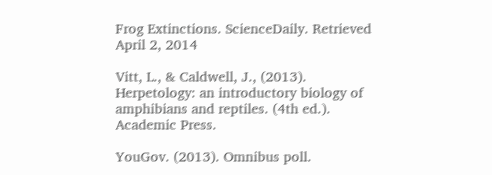Frog Extinctions. ScienceDaily. Retrieved April 2, 2014

Vitt, L., & Caldwell, J., (2013). Herpetology: an introductory biology of amphibians and reptiles. (4th ed.). Academic Press.

YouGov. (2013). Omnibus poll.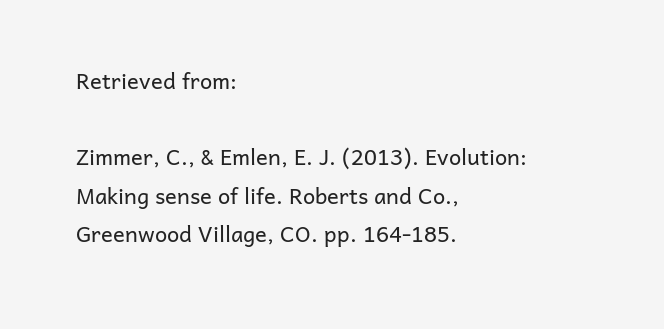Retrieved from:

Zimmer, C., & Emlen, E. J. (2013). Evolution: Making sense of life. Roberts and Co., Greenwood Village, CO. pp. 164-185.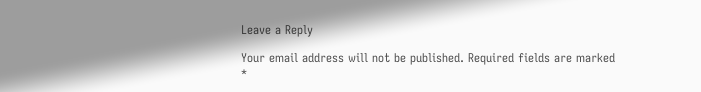Leave a Reply

Your email address will not be published. Required fields are marked *